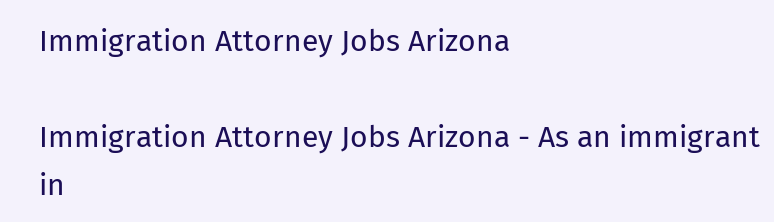Immigration Attorney Jobs Arizona

Immigration Attorney Jobs Arizona - As an immigrant in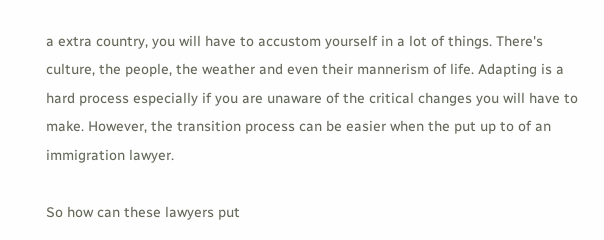a extra country, you will have to accustom yourself in a lot of things. There's culture, the people, the weather and even their mannerism of life. Adapting is a hard process especially if you are unaware of the critical changes you will have to make. However, the transition process can be easier when the put up to of an immigration lawyer.

So how can these lawyers put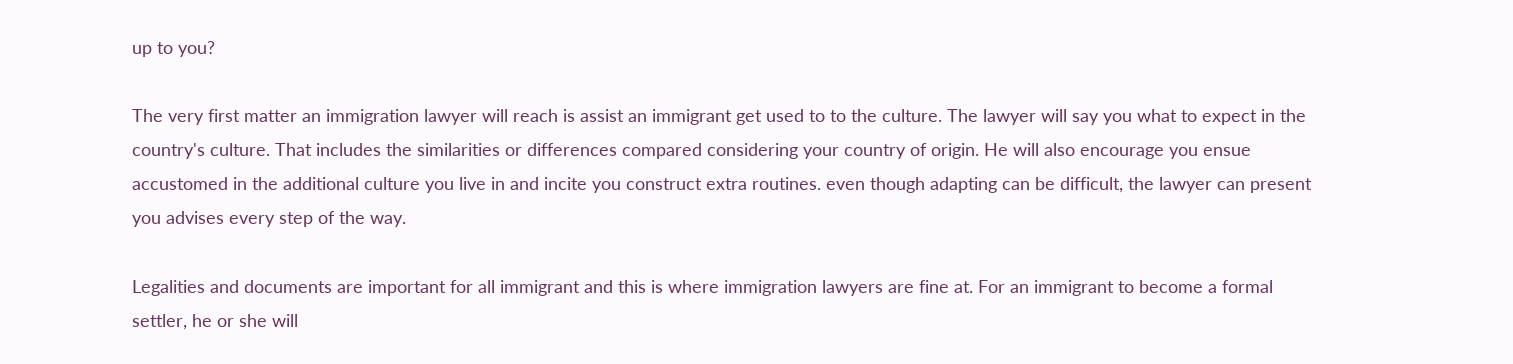up to you?

The very first matter an immigration lawyer will reach is assist an immigrant get used to to the culture. The lawyer will say you what to expect in the country's culture. That includes the similarities or differences compared considering your country of origin. He will also encourage you ensue accustomed in the additional culture you live in and incite you construct extra routines. even though adapting can be difficult, the lawyer can present you advises every step of the way.

Legalities and documents are important for all immigrant and this is where immigration lawyers are fine at. For an immigrant to become a formal settler, he or she will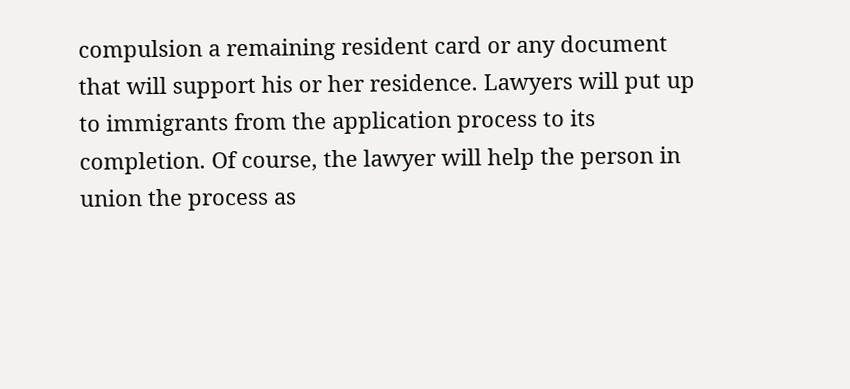compulsion a remaining resident card or any document that will support his or her residence. Lawyers will put up to immigrants from the application process to its completion. Of course, the lawyer will help the person in union the process as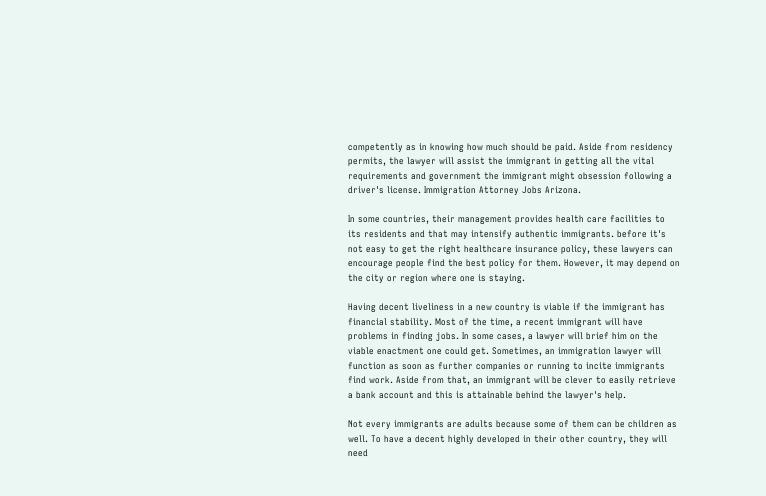competently as in knowing how much should be paid. Aside from residency permits, the lawyer will assist the immigrant in getting all the vital requirements and government the immigrant might obsession following a driver's license. Immigration Attorney Jobs Arizona.

In some countries, their management provides health care facilities to its residents and that may intensify authentic immigrants. before it's not easy to get the right healthcare insurance policy, these lawyers can encourage people find the best policy for them. However, it may depend on the city or region where one is staying.

Having decent liveliness in a new country is viable if the immigrant has financial stability. Most of the time, a recent immigrant will have problems in finding jobs. In some cases, a lawyer will brief him on the viable enactment one could get. Sometimes, an immigration lawyer will function as soon as further companies or running to incite immigrants find work. Aside from that, an immigrant will be clever to easily retrieve a bank account and this is attainable behind the lawyer's help.

Not every immigrants are adults because some of them can be children as well. To have a decent highly developed in their other country, they will need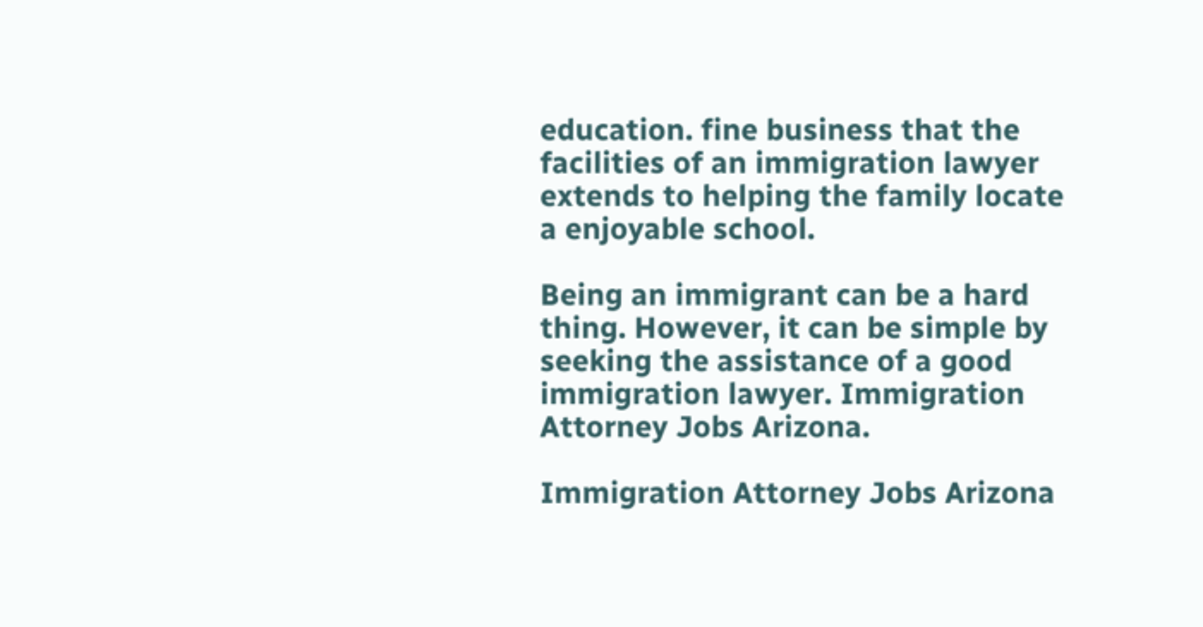education. fine business that the facilities of an immigration lawyer extends to helping the family locate a enjoyable school.

Being an immigrant can be a hard thing. However, it can be simple by seeking the assistance of a good immigration lawyer. Immigration Attorney Jobs Arizona.

Immigration Attorney Jobs Arizona